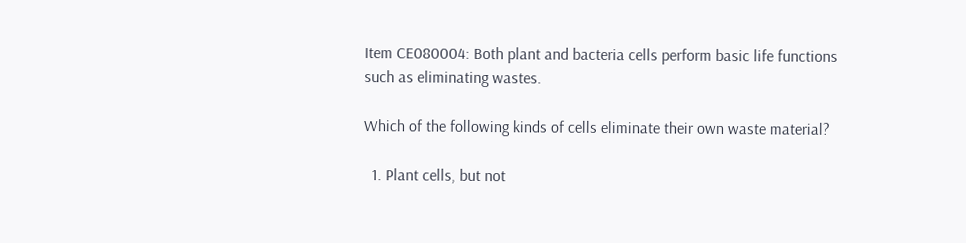Item CE080004: Both plant and bacteria cells perform basic life functions such as eliminating wastes.

Which of the following kinds of cells eliminate their own waste material?

  1. Plant cells, but not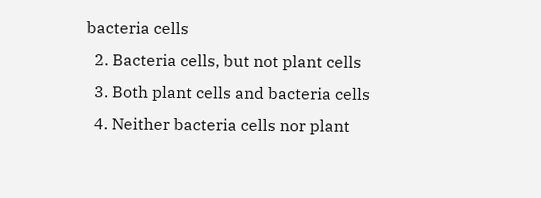bacteria cells
  2. Bacteria cells, but not plant cells
  3. Both plant cells and bacteria cells
  4. Neither bacteria cells nor plant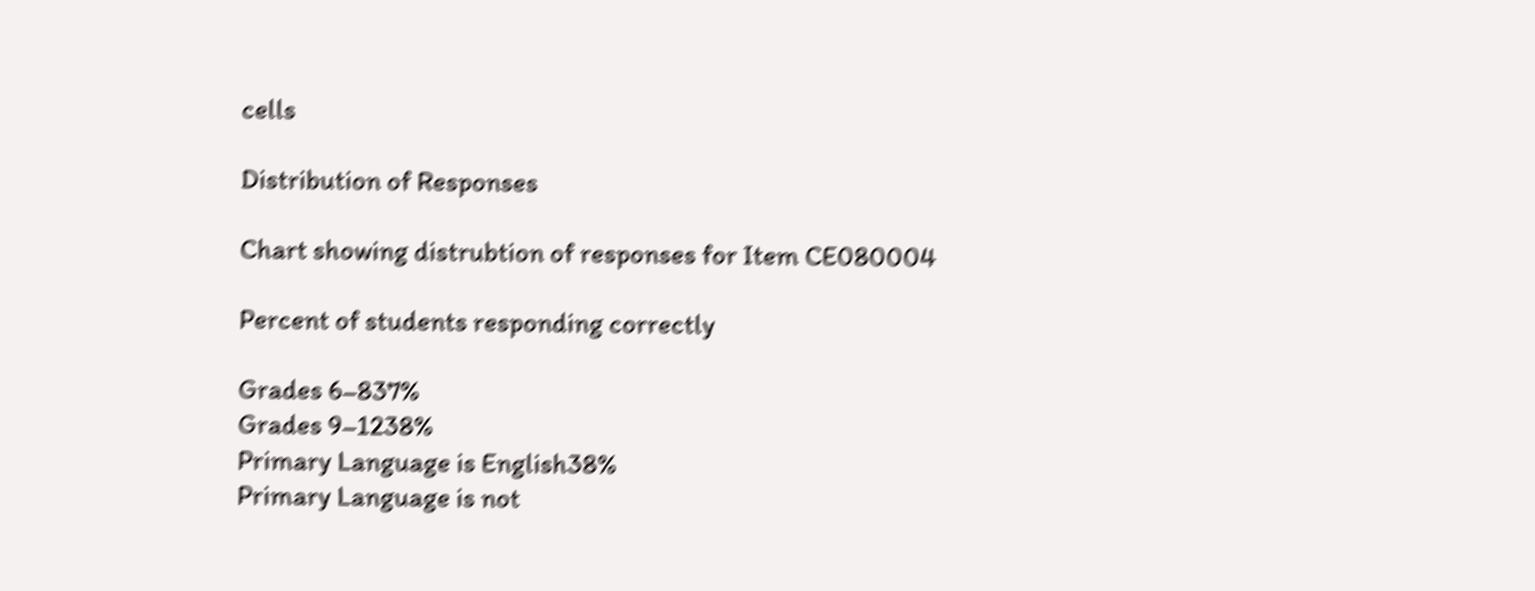cells

Distribution of Responses

Chart showing distrubtion of responses for Item CE080004

Percent of students responding correctly

Grades 6–837%
Grades 9–1238%
Primary Language is English38%
Primary Language is not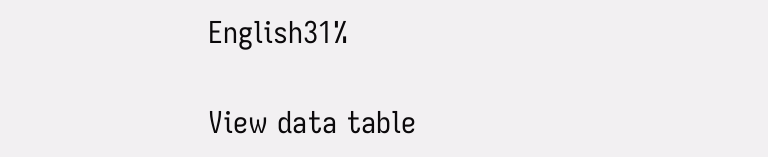English31%

View data table